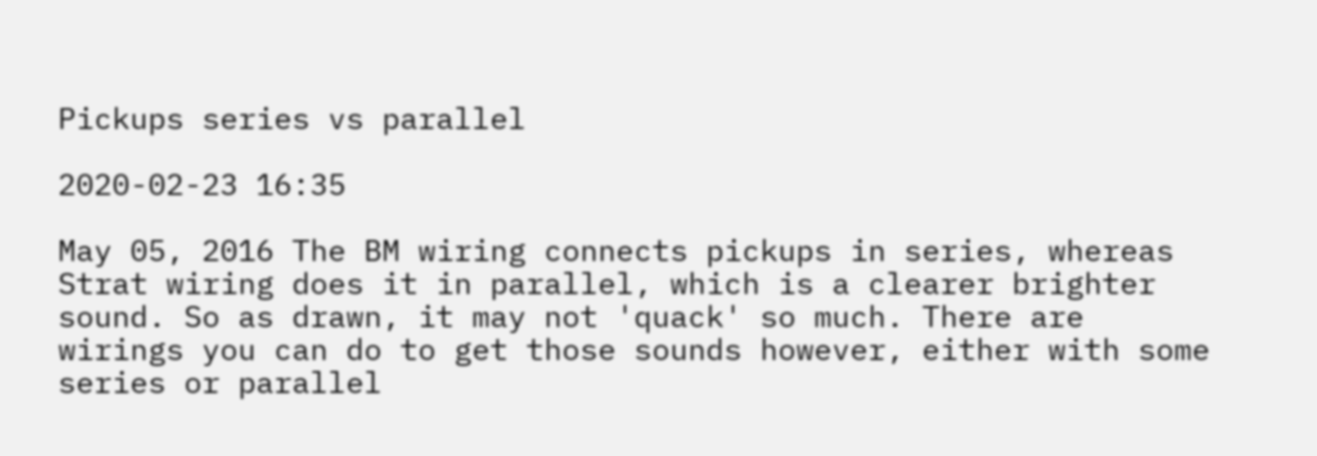Pickups series vs parallel

2020-02-23 16:35

May 05, 2016 The BM wiring connects pickups in series, whereas Strat wiring does it in parallel, which is a clearer brighter sound. So as drawn, it may not 'quack' so much. There are wirings you can do to get those sounds however, either with some series or parallel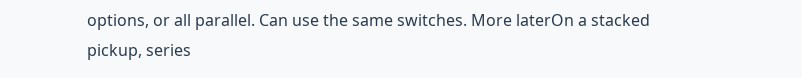options, or all parallel. Can use the same switches. More laterOn a stacked pickup, series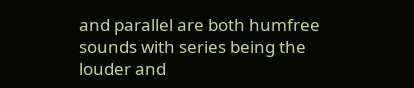and parallel are both humfree sounds with series being the louder and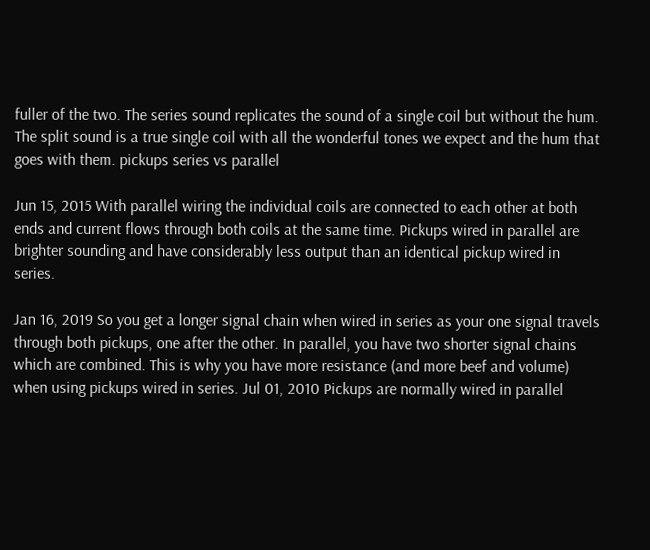fuller of the two. The series sound replicates the sound of a single coil but without the hum. The split sound is a true single coil with all the wonderful tones we expect and the hum that goes with them. pickups series vs parallel

Jun 15, 2015 With parallel wiring the individual coils are connected to each other at both ends and current flows through both coils at the same time. Pickups wired in parallel are brighter sounding and have considerably less output than an identical pickup wired in series.

Jan 16, 2019 So you get a longer signal chain when wired in series as your one signal travels through both pickups, one after the other. In parallel, you have two shorter signal chains which are combined. This is why you have more resistance (and more beef and volume) when using pickups wired in series. Jul 01, 2010 Pickups are normally wired in parallel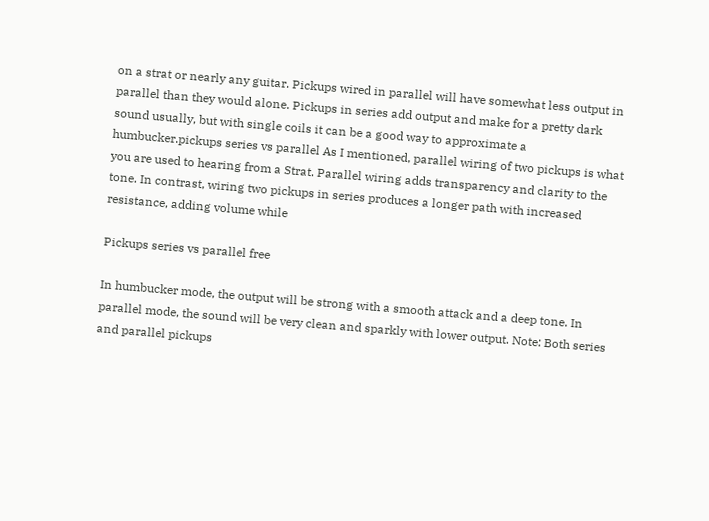on a strat or nearly any guitar. Pickups wired in parallel will have somewhat less output in parallel than they would alone. Pickups in series add output and make for a pretty dark sound usually, but with single coils it can be a good way to approximate a humbucker.pickups series vs parallel As I mentioned, parallel wiring of two pickups is what you are used to hearing from a Strat. Parallel wiring adds transparency and clarity to the tone. In contrast, wiring two pickups in series produces a longer path with increased resistance, adding volume while

Pickups series vs parallel free

In humbucker mode, the output will be strong with a smooth attack and a deep tone. In parallel mode, the sound will be very clean and sparkly with lower output. Note: Both series and parallel pickups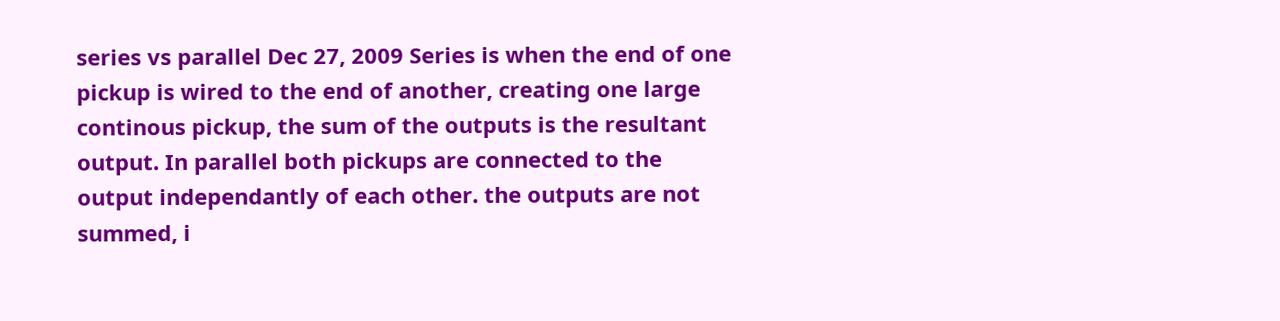series vs parallel Dec 27, 2009 Series is when the end of one pickup is wired to the end of another, creating one large continous pickup, the sum of the outputs is the resultant output. In parallel both pickups are connected to the output independantly of each other. the outputs are not summed, i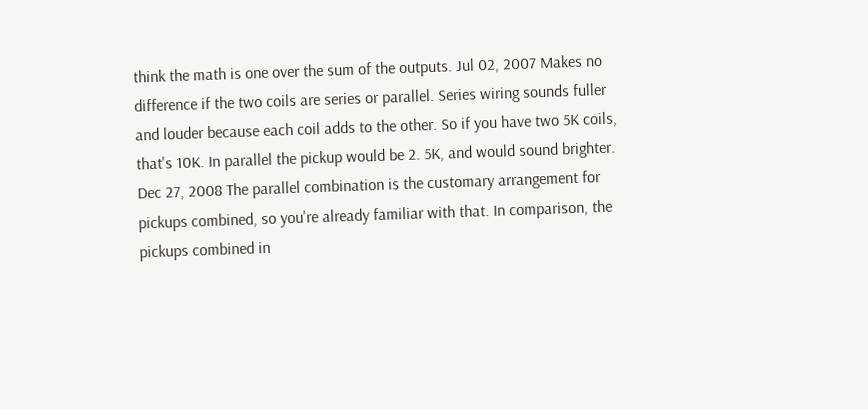think the math is one over the sum of the outputs. Jul 02, 2007 Makes no difference if the two coils are series or parallel. Series wiring sounds fuller and louder because each coil adds to the other. So if you have two 5K coils, that's 10K. In parallel the pickup would be 2. 5K, and would sound brighter. Dec 27, 2008 The parallel combination is the customary arrangement for pickups combined, so you're already familiar with that. In comparison, the pickups combined in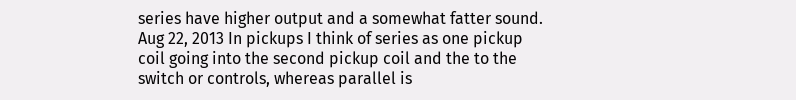series have higher output and a somewhat fatter sound. Aug 22, 2013 In pickups I think of series as one pickup coil going into the second pickup coil and the to the switch or controls, whereas parallel is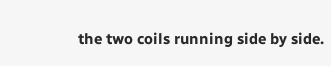the two coils running side by side.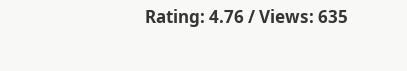Rating: 4.76 / Views: 635